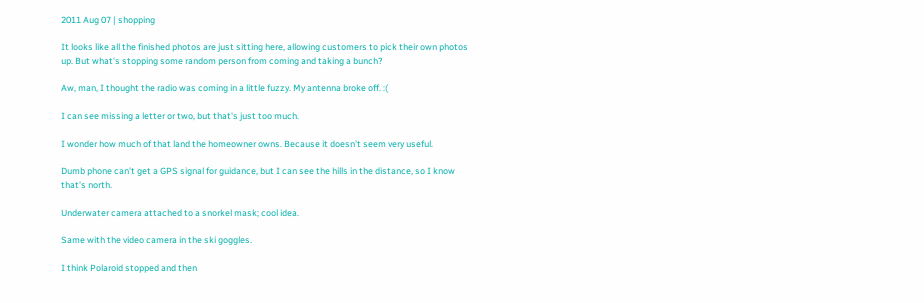2011 Aug 07 | shopping

It looks like all the finished photos are just sitting here, allowing customers to pick their own photos up. But what's stopping some random person from coming and taking a bunch?

Aw, man, I thought the radio was coming in a little fuzzy. My antenna broke off. :(

I can see missing a letter or two, but that's just too much.

I wonder how much of that land the homeowner owns. Because it doesn't seem very useful.

Dumb phone can't get a GPS signal for guidance, but I can see the hills in the distance, so I know that's north.

Underwater camera attached to a snorkel mask; cool idea.

Same with the video camera in the ski goggles.

I think Polaroid stopped and then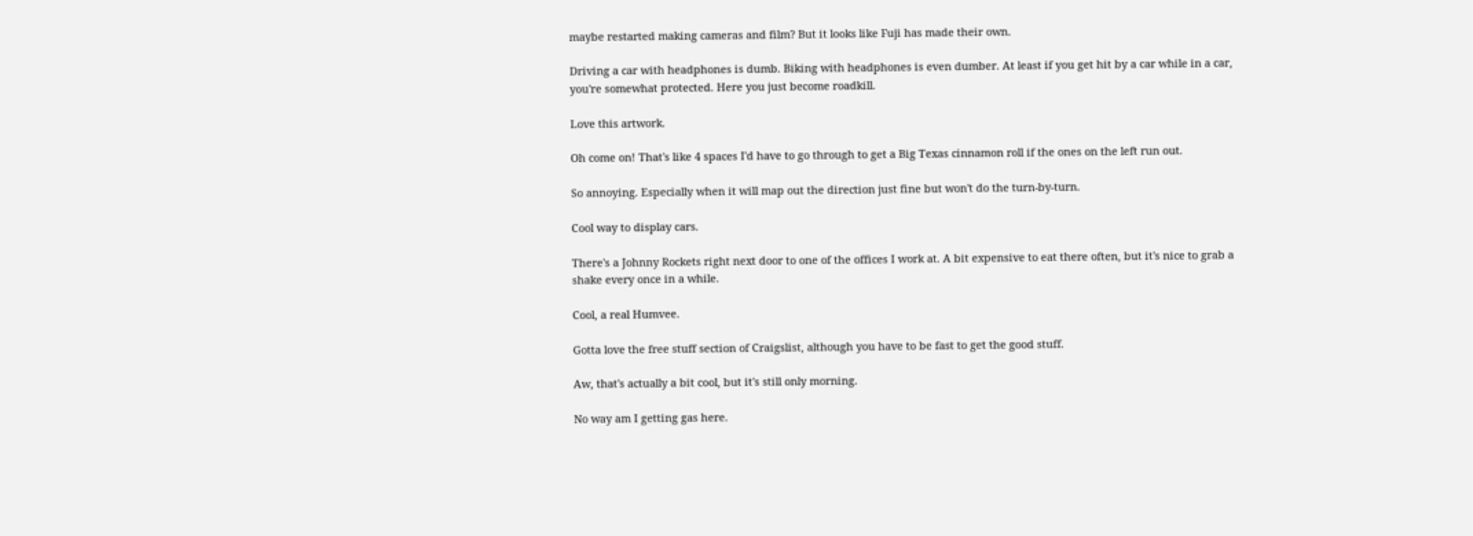maybe restarted making cameras and film? But it looks like Fuji has made their own.

Driving a car with headphones is dumb. Biking with headphones is even dumber. At least if you get hit by a car while in a car, you're somewhat protected. Here you just become roadkill.

Love this artwork.

Oh come on! That's like 4 spaces I'd have to go through to get a Big Texas cinnamon roll if the ones on the left run out.

So annoying. Especially when it will map out the direction just fine but won't do the turn-by-turn.

Cool way to display cars.

There's a Johnny Rockets right next door to one of the offices I work at. A bit expensive to eat there often, but it's nice to grab a shake every once in a while.

Cool, a real Humvee.

Gotta love the free stuff section of Craigslist, although you have to be fast to get the good stuff.

Aw, that's actually a bit cool, but it's still only morning.

No way am I getting gas here.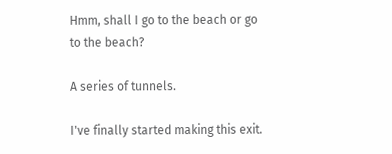Hmm, shall I go to the beach or go to the beach?

A series of tunnels.

I've finally started making this exit.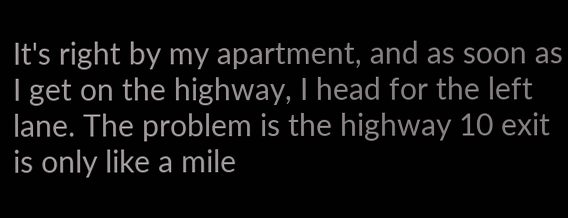It's right by my apartment, and as soon as I get on the highway, I head for the left lane. The problem is the highway 10 exit is only like a mile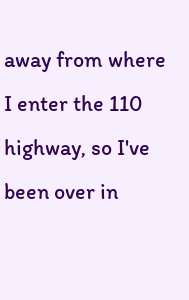away from where I enter the 110 highway, so I've been over in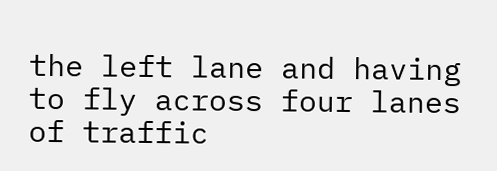the left lane and having to fly across four lanes of traffic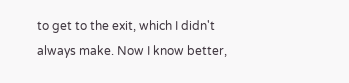to get to the exit, which I didn't always make. Now I know better,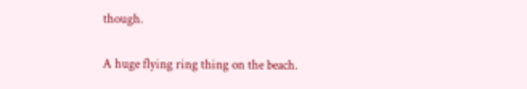though.

A huge flying ring thing on the beach.